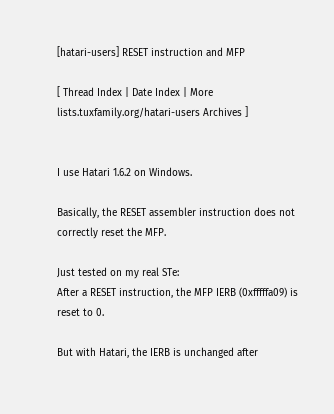[hatari-users] RESET instruction and MFP

[ Thread Index | Date Index | More lists.tuxfamily.org/hatari-users Archives ]


I use Hatari 1.6.2 on Windows.

Basically, the RESET assembler instruction does not correctly reset the MFP.

Just tested on my real STe:
After a RESET instruction, the MFP IERB (0xfffffa09) is reset to 0.

But with Hatari, the IERB is unchanged after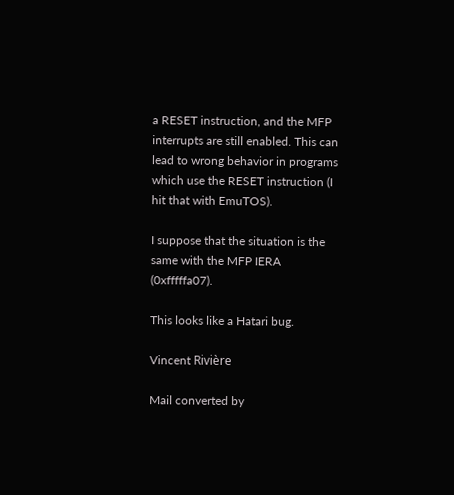a RESET instruction, and the MFP interrupts are still enabled. This can lead to wrong behavior in programs which use the RESET instruction (I hit that with EmuTOS).

I suppose that the situation is the same with the MFP IERA (0xfffffa07).

This looks like a Hatari bug.

Vincent Rivière

Mail converted by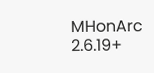MHonArc 2.6.19+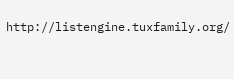http://listengine.tuxfamily.org/